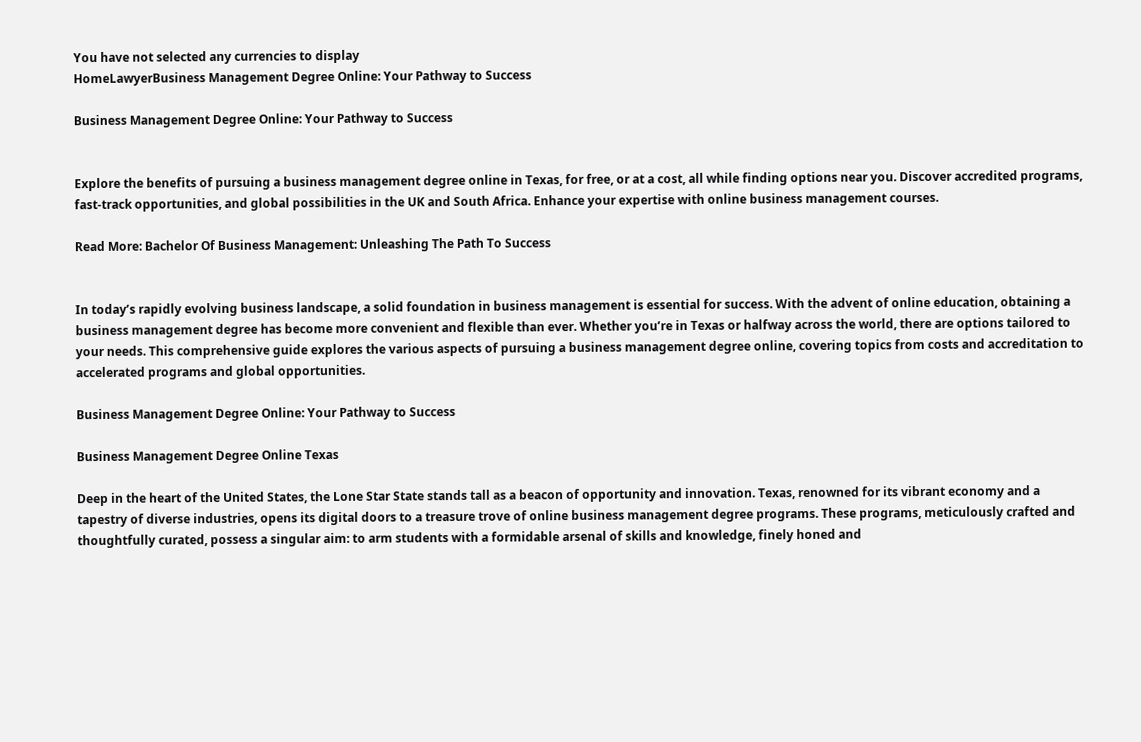You have not selected any currencies to display
HomeLawyerBusiness Management Degree Online: Your Pathway to Success

Business Management Degree Online: Your Pathway to Success


Explore the benefits of pursuing a business management degree online in Texas, for free, or at a cost, all while finding options near you. Discover accredited programs, fast-track opportunities, and global possibilities in the UK and South Africa. Enhance your expertise with online business management courses.

Read More: Bachelor Of Business Management: Unleashing The Path To Success


In today’s rapidly evolving business landscape, a solid foundation in business management is essential for success. With the advent of online education, obtaining a business management degree has become more convenient and flexible than ever. Whether you’re in Texas or halfway across the world, there are options tailored to your needs. This comprehensive guide explores the various aspects of pursuing a business management degree online, covering topics from costs and accreditation to accelerated programs and global opportunities.

Business Management Degree Online: Your Pathway to Success

Business Management Degree Online Texas

Deep in the heart of the United States, the Lone Star State stands tall as a beacon of opportunity and innovation. Texas, renowned for its vibrant economy and a tapestry of diverse industries, opens its digital doors to a treasure trove of online business management degree programs. These programs, meticulously crafted and thoughtfully curated, possess a singular aim: to arm students with a formidable arsenal of skills and knowledge, finely honed and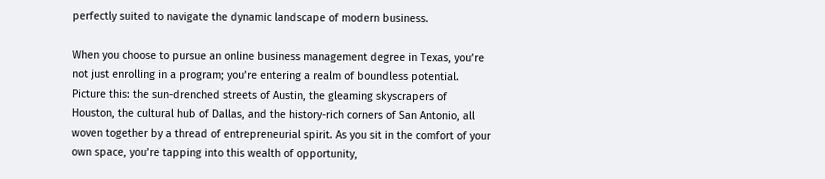perfectly suited to navigate the dynamic landscape of modern business.

When you choose to pursue an online business management degree in Texas, you’re not just enrolling in a program; you’re entering a realm of boundless potential. Picture this: the sun-drenched streets of Austin, the gleaming skyscrapers of Houston, the cultural hub of Dallas, and the history-rich corners of San Antonio, all woven together by a thread of entrepreneurial spirit. As you sit in the comfort of your own space, you’re tapping into this wealth of opportunity,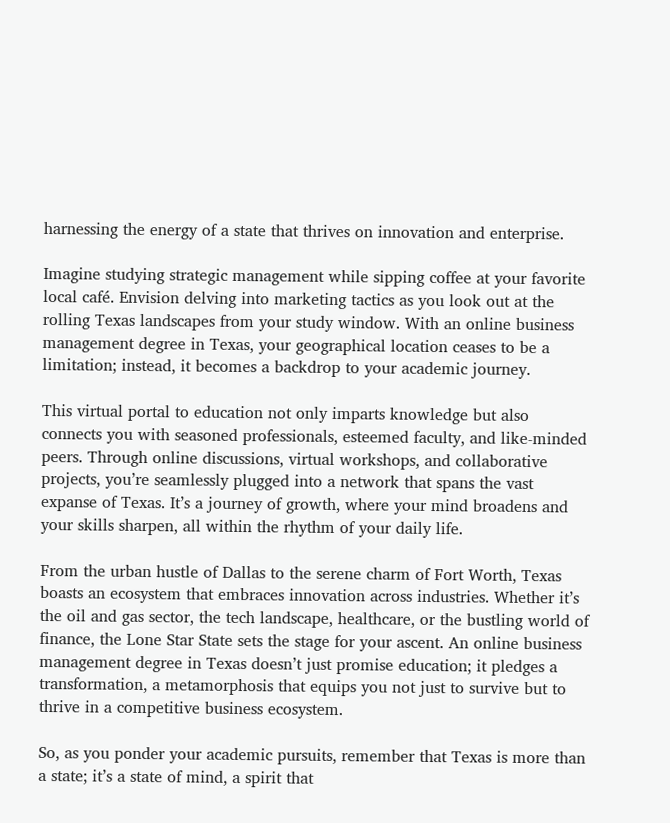harnessing the energy of a state that thrives on innovation and enterprise.

Imagine studying strategic management while sipping coffee at your favorite local café. Envision delving into marketing tactics as you look out at the rolling Texas landscapes from your study window. With an online business management degree in Texas, your geographical location ceases to be a limitation; instead, it becomes a backdrop to your academic journey.

This virtual portal to education not only imparts knowledge but also connects you with seasoned professionals, esteemed faculty, and like-minded peers. Through online discussions, virtual workshops, and collaborative projects, you’re seamlessly plugged into a network that spans the vast expanse of Texas. It’s a journey of growth, where your mind broadens and your skills sharpen, all within the rhythm of your daily life.

From the urban hustle of Dallas to the serene charm of Fort Worth, Texas boasts an ecosystem that embraces innovation across industries. Whether it’s the oil and gas sector, the tech landscape, healthcare, or the bustling world of finance, the Lone Star State sets the stage for your ascent. An online business management degree in Texas doesn’t just promise education; it pledges a transformation, a metamorphosis that equips you not just to survive but to thrive in a competitive business ecosystem.

So, as you ponder your academic pursuits, remember that Texas is more than a state; it’s a state of mind, a spirit that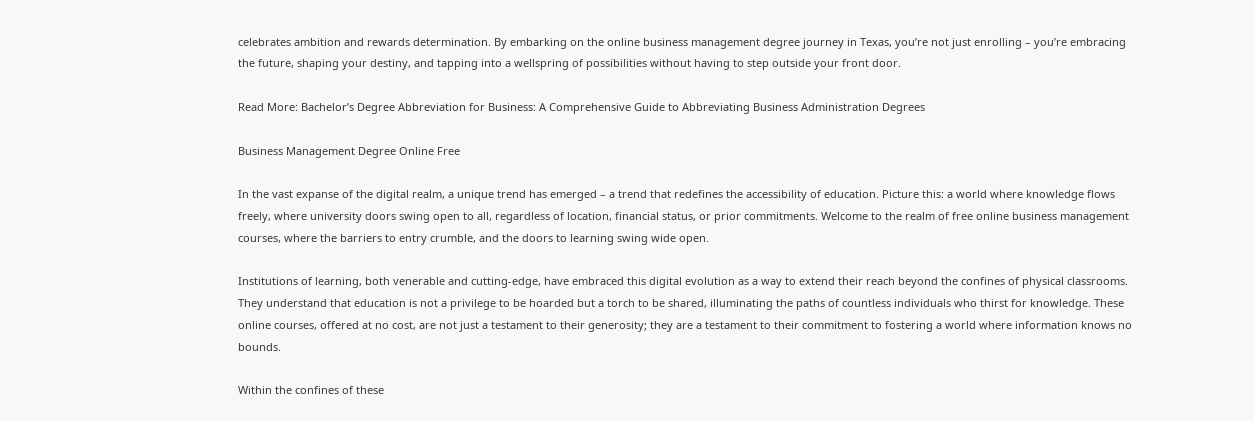celebrates ambition and rewards determination. By embarking on the online business management degree journey in Texas, you’re not just enrolling – you’re embracing the future, shaping your destiny, and tapping into a wellspring of possibilities without having to step outside your front door.

Read More: Bachelor’s Degree Abbreviation for Business: A Comprehensive Guide to Abbreviating Business Administration Degrees

Business Management Degree Online Free

In the vast expanse of the digital realm, a unique trend has emerged – a trend that redefines the accessibility of education. Picture this: a world where knowledge flows freely, where university doors swing open to all, regardless of location, financial status, or prior commitments. Welcome to the realm of free online business management courses, where the barriers to entry crumble, and the doors to learning swing wide open.

Institutions of learning, both venerable and cutting-edge, have embraced this digital evolution as a way to extend their reach beyond the confines of physical classrooms. They understand that education is not a privilege to be hoarded but a torch to be shared, illuminating the paths of countless individuals who thirst for knowledge. These online courses, offered at no cost, are not just a testament to their generosity; they are a testament to their commitment to fostering a world where information knows no bounds.

Within the confines of these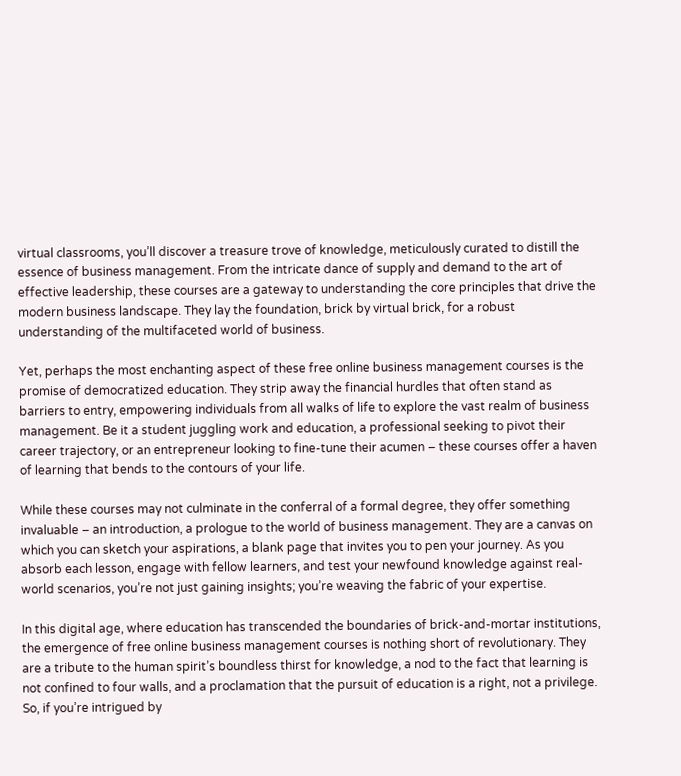virtual classrooms, you’ll discover a treasure trove of knowledge, meticulously curated to distill the essence of business management. From the intricate dance of supply and demand to the art of effective leadership, these courses are a gateway to understanding the core principles that drive the modern business landscape. They lay the foundation, brick by virtual brick, for a robust understanding of the multifaceted world of business.

Yet, perhaps the most enchanting aspect of these free online business management courses is the promise of democratized education. They strip away the financial hurdles that often stand as barriers to entry, empowering individuals from all walks of life to explore the vast realm of business management. Be it a student juggling work and education, a professional seeking to pivot their career trajectory, or an entrepreneur looking to fine-tune their acumen – these courses offer a haven of learning that bends to the contours of your life.

While these courses may not culminate in the conferral of a formal degree, they offer something invaluable – an introduction, a prologue to the world of business management. They are a canvas on which you can sketch your aspirations, a blank page that invites you to pen your journey. As you absorb each lesson, engage with fellow learners, and test your newfound knowledge against real-world scenarios, you’re not just gaining insights; you’re weaving the fabric of your expertise.

In this digital age, where education has transcended the boundaries of brick-and-mortar institutions, the emergence of free online business management courses is nothing short of revolutionary. They are a tribute to the human spirit’s boundless thirst for knowledge, a nod to the fact that learning is not confined to four walls, and a proclamation that the pursuit of education is a right, not a privilege. So, if you’re intrigued by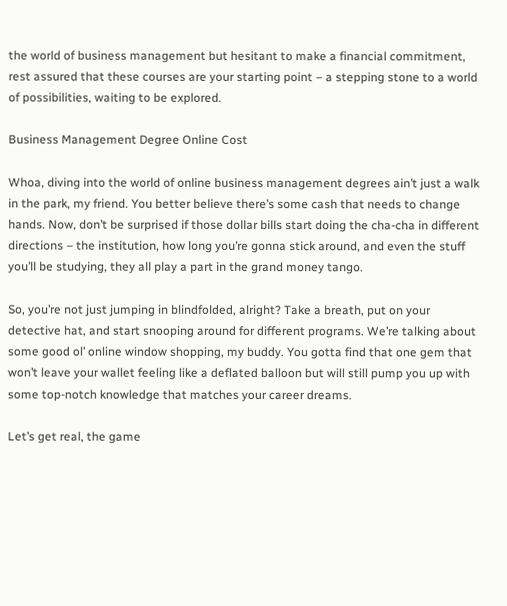the world of business management but hesitant to make a financial commitment, rest assured that these courses are your starting point – a stepping stone to a world of possibilities, waiting to be explored.

Business Management Degree Online Cost

Whoa, diving into the world of online business management degrees ain’t just a walk in the park, my friend. You better believe there’s some cash that needs to change hands. Now, don’t be surprised if those dollar bills start doing the cha-cha in different directions – the institution, how long you’re gonna stick around, and even the stuff you’ll be studying, they all play a part in the grand money tango.

So, you’re not just jumping in blindfolded, alright? Take a breath, put on your detective hat, and start snooping around for different programs. We’re talking about some good ol’ online window shopping, my buddy. You gotta find that one gem that won’t leave your wallet feeling like a deflated balloon but will still pump you up with some top-notch knowledge that matches your career dreams.

Let’s get real, the game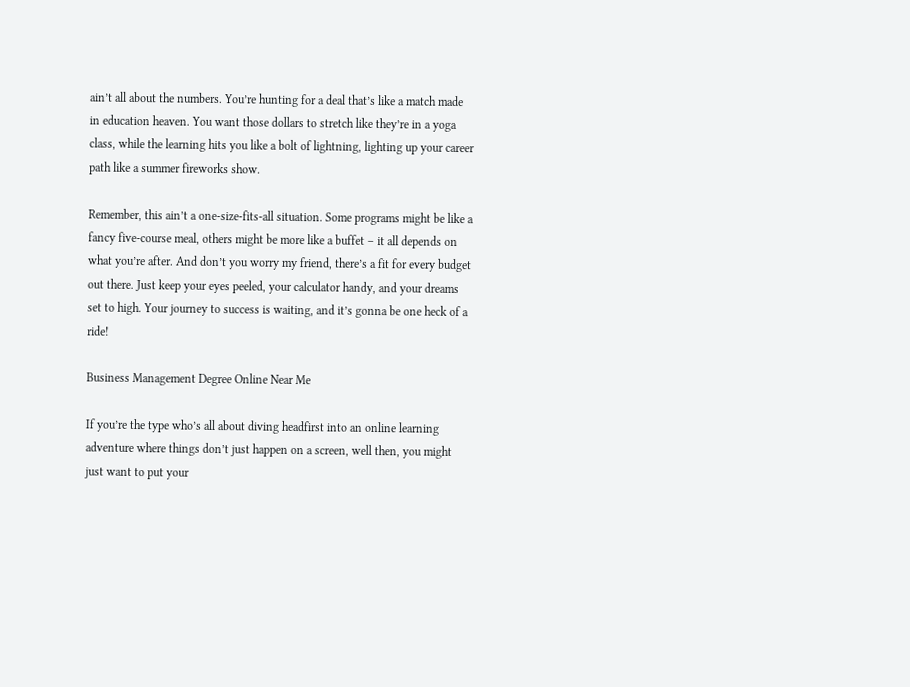ain’t all about the numbers. You’re hunting for a deal that’s like a match made in education heaven. You want those dollars to stretch like they’re in a yoga class, while the learning hits you like a bolt of lightning, lighting up your career path like a summer fireworks show.

Remember, this ain’t a one-size-fits-all situation. Some programs might be like a fancy five-course meal, others might be more like a buffet – it all depends on what you’re after. And don’t you worry my friend, there’s a fit for every budget out there. Just keep your eyes peeled, your calculator handy, and your dreams set to high. Your journey to success is waiting, and it’s gonna be one heck of a ride!

Business Management Degree Online Near Me

If you’re the type who’s all about diving headfirst into an online learning adventure where things don’t just happen on a screen, well then, you might just want to put your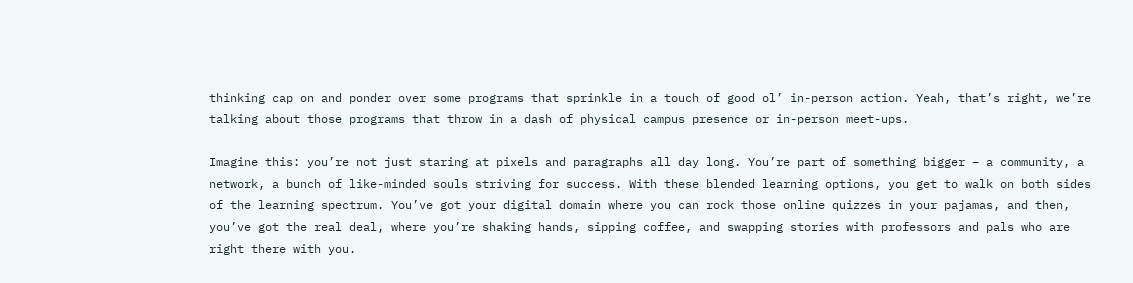thinking cap on and ponder over some programs that sprinkle in a touch of good ol’ in-person action. Yeah, that’s right, we’re talking about those programs that throw in a dash of physical campus presence or in-person meet-ups.

Imagine this: you’re not just staring at pixels and paragraphs all day long. You’re part of something bigger – a community, a network, a bunch of like-minded souls striving for success. With these blended learning options, you get to walk on both sides of the learning spectrum. You’ve got your digital domain where you can rock those online quizzes in your pajamas, and then, you’ve got the real deal, where you’re shaking hands, sipping coffee, and swapping stories with professors and pals who are right there with you.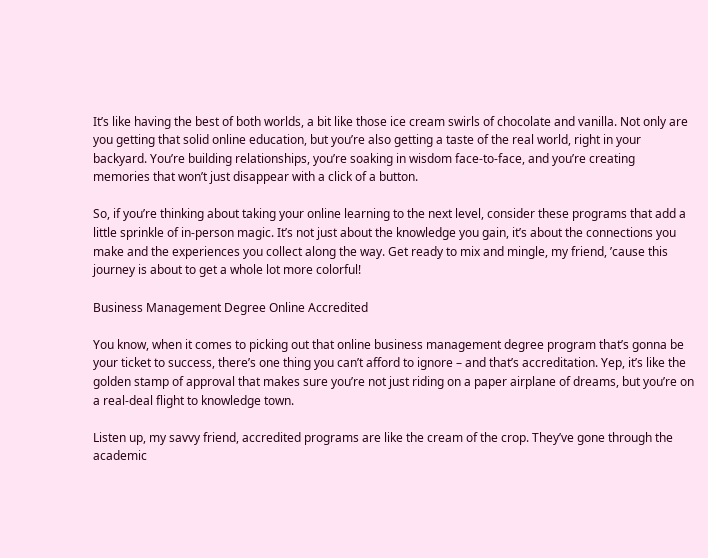It’s like having the best of both worlds, a bit like those ice cream swirls of chocolate and vanilla. Not only are you getting that solid online education, but you’re also getting a taste of the real world, right in your backyard. You’re building relationships, you’re soaking in wisdom face-to-face, and you’re creating memories that won’t just disappear with a click of a button.

So, if you’re thinking about taking your online learning to the next level, consider these programs that add a little sprinkle of in-person magic. It’s not just about the knowledge you gain, it’s about the connections you make and the experiences you collect along the way. Get ready to mix and mingle, my friend, ’cause this journey is about to get a whole lot more colorful!

Business Management Degree Online Accredited

You know, when it comes to picking out that online business management degree program that’s gonna be your ticket to success, there’s one thing you can’t afford to ignore – and that’s accreditation. Yep, it’s like the golden stamp of approval that makes sure you’re not just riding on a paper airplane of dreams, but you’re on a real-deal flight to knowledge town.

Listen up, my savvy friend, accredited programs are like the cream of the crop. They’ve gone through the academic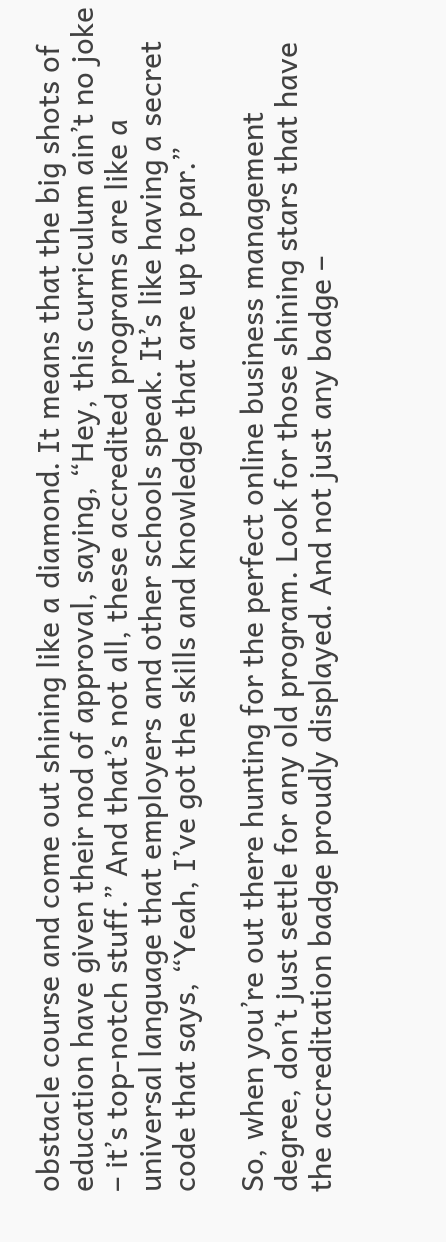obstacle course and come out shining like a diamond. It means that the big shots of education have given their nod of approval, saying, “Hey, this curriculum ain’t no joke – it’s top-notch stuff.” And that’s not all, these accredited programs are like a universal language that employers and other schools speak. It’s like having a secret code that says, “Yeah, I’ve got the skills and knowledge that are up to par.”

So, when you’re out there hunting for the perfect online business management degree, don’t just settle for any old program. Look for those shining stars that have the accreditation badge proudly displayed. And not just any badge –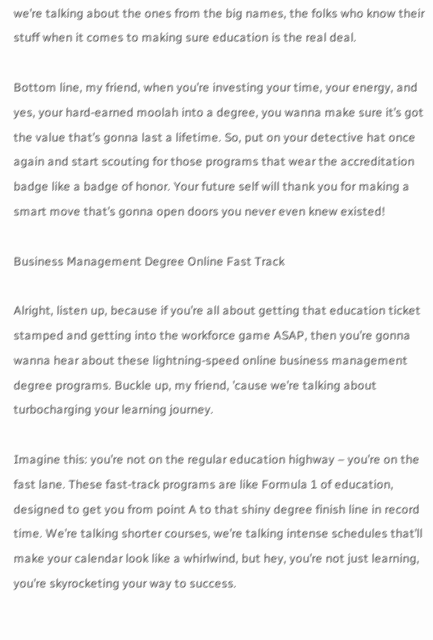we’re talking about the ones from the big names, the folks who know their stuff when it comes to making sure education is the real deal.

Bottom line, my friend, when you’re investing your time, your energy, and yes, your hard-earned moolah into a degree, you wanna make sure it’s got the value that’s gonna last a lifetime. So, put on your detective hat once again and start scouting for those programs that wear the accreditation badge like a badge of honor. Your future self will thank you for making a smart move that’s gonna open doors you never even knew existed!

Business Management Degree Online Fast Track

Alright, listen up, because if you’re all about getting that education ticket stamped and getting into the workforce game ASAP, then you’re gonna wanna hear about these lightning-speed online business management degree programs. Buckle up, my friend, ’cause we’re talking about turbocharging your learning journey.

Imagine this: you’re not on the regular education highway – you’re on the fast lane. These fast-track programs are like Formula 1 of education, designed to get you from point A to that shiny degree finish line in record time. We’re talking shorter courses, we’re talking intense schedules that’ll make your calendar look like a whirlwind, but hey, you’re not just learning, you’re skyrocketing your way to success.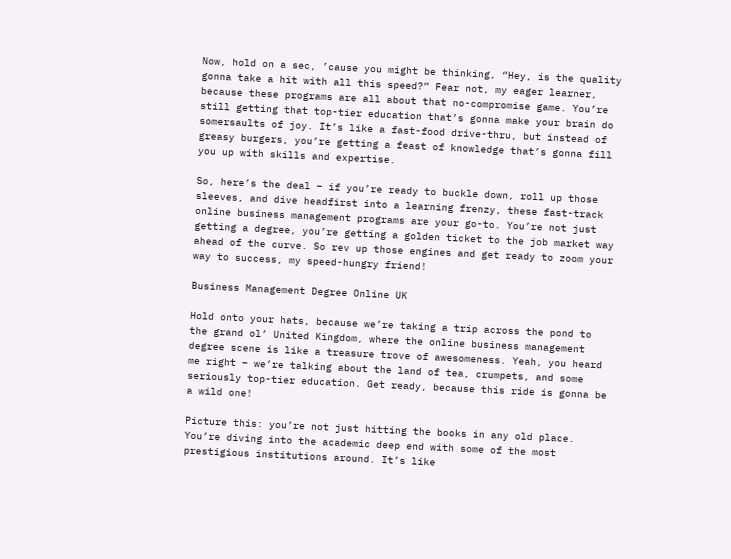Now, hold on a sec, ’cause you might be thinking, “Hey, is the quality gonna take a hit with all this speed?” Fear not, my eager learner, because these programs are all about that no-compromise game. You’re still getting that top-tier education that’s gonna make your brain do somersaults of joy. It’s like a fast-food drive-thru, but instead of greasy burgers, you’re getting a feast of knowledge that’s gonna fill you up with skills and expertise.

So, here’s the deal – if you’re ready to buckle down, roll up those sleeves, and dive headfirst into a learning frenzy, these fast-track online business management programs are your go-to. You’re not just getting a degree, you’re getting a golden ticket to the job market way ahead of the curve. So rev up those engines and get ready to zoom your way to success, my speed-hungry friend!

Business Management Degree Online UK

Hold onto your hats, because we’re taking a trip across the pond to the grand ol’ United Kingdom, where the online business management degree scene is like a treasure trove of awesomeness. Yeah, you heard me right – we’re talking about the land of tea, crumpets, and some seriously top-tier education. Get ready, because this ride is gonna be a wild one!

Picture this: you’re not just hitting the books in any old place. You’re diving into the academic deep end with some of the most prestigious institutions around. It’s like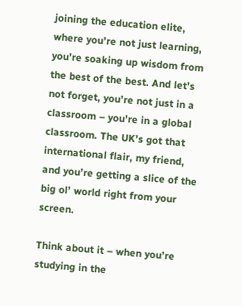joining the education elite, where you’re not just learning, you’re soaking up wisdom from the best of the best. And let’s not forget, you’re not just in a classroom – you’re in a global classroom. The UK’s got that international flair, my friend, and you’re getting a slice of the big ol’ world right from your screen.

Think about it – when you’re studying in the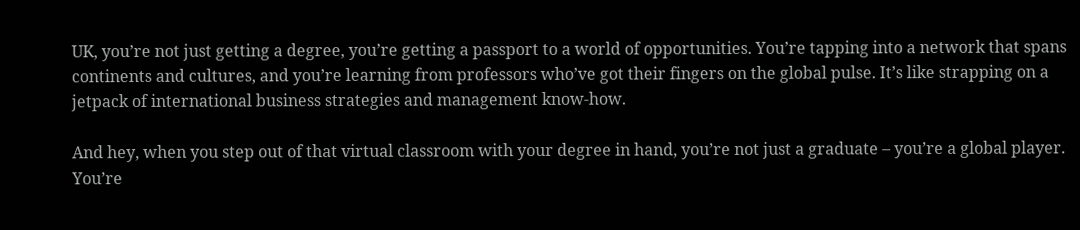UK, you’re not just getting a degree, you’re getting a passport to a world of opportunities. You’re tapping into a network that spans continents and cultures, and you’re learning from professors who’ve got their fingers on the global pulse. It’s like strapping on a jetpack of international business strategies and management know-how.

And hey, when you step out of that virtual classroom with your degree in hand, you’re not just a graduate – you’re a global player. You’re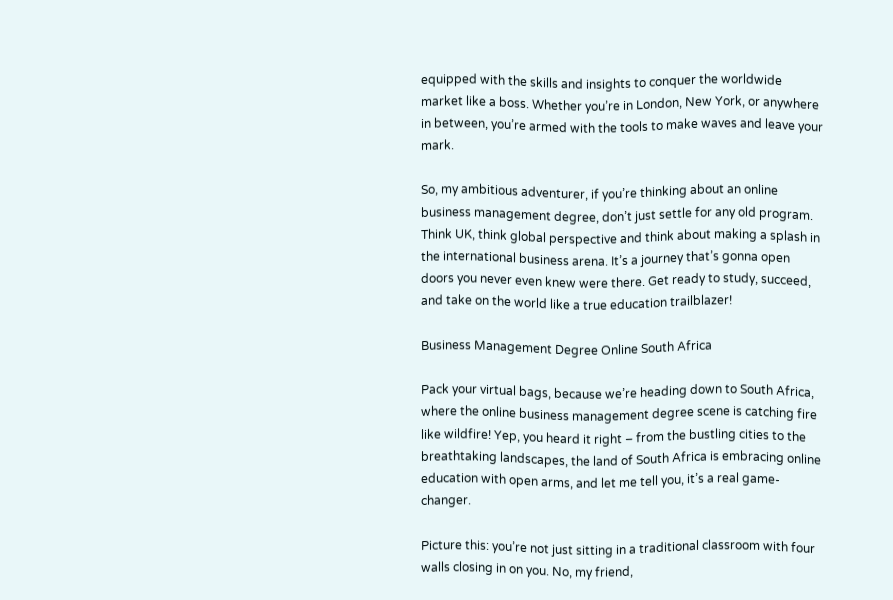equipped with the skills and insights to conquer the worldwide market like a boss. Whether you’re in London, New York, or anywhere in between, you’re armed with the tools to make waves and leave your mark.

So, my ambitious adventurer, if you’re thinking about an online business management degree, don’t just settle for any old program. Think UK, think global perspective and think about making a splash in the international business arena. It’s a journey that’s gonna open doors you never even knew were there. Get ready to study, succeed, and take on the world like a true education trailblazer!

Business Management Degree Online South Africa

Pack your virtual bags, because we’re heading down to South Africa, where the online business management degree scene is catching fire like wildfire! Yep, you heard it right – from the bustling cities to the breathtaking landscapes, the land of South Africa is embracing online education with open arms, and let me tell you, it’s a real game-changer.

Picture this: you’re not just sitting in a traditional classroom with four walls closing in on you. No, my friend,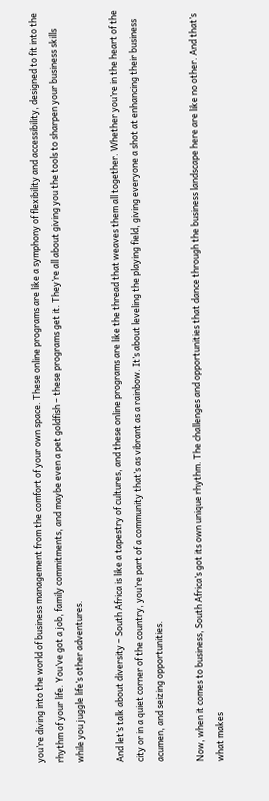you’re diving into the world of business management from the comfort of your own space. These online programs are like a symphony of flexibility and accessibility, designed to fit into the rhythm of your life. You’ve got a job, family commitments, and maybe even a pet goldfish – these programs get it. They’re all about giving you the tools to sharpen your business skills while you juggle life’s other adventures.

And let’s talk about diversity – South Africa is like a tapestry of cultures, and these online programs are like the thread that weaves them all together. Whether you’re in the heart of the city or in a quiet corner of the country, you’re part of a community that’s as vibrant as a rainbow. It’s about leveling the playing field, giving everyone a shot at enhancing their business acumen, and seizing opportunities.

Now, when it comes to business, South Africa’s got its own unique rhythm. The challenges and opportunities that dance through the business landscape here are like no other. And that’s what makes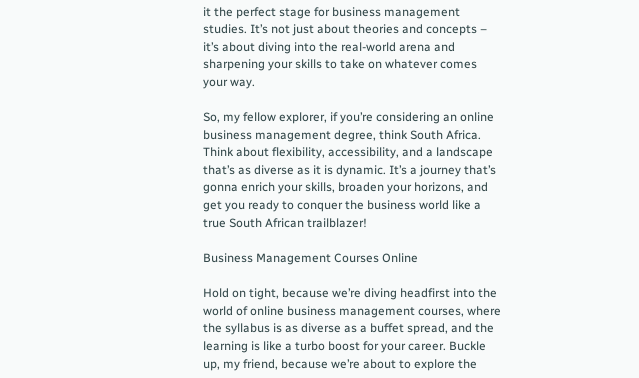it the perfect stage for business management studies. It’s not just about theories and concepts – it’s about diving into the real-world arena and sharpening your skills to take on whatever comes your way.

So, my fellow explorer, if you’re considering an online business management degree, think South Africa. Think about flexibility, accessibility, and a landscape that’s as diverse as it is dynamic. It’s a journey that’s gonna enrich your skills, broaden your horizons, and get you ready to conquer the business world like a true South African trailblazer!

Business Management Courses Online

Hold on tight, because we’re diving headfirst into the world of online business management courses, where the syllabus is as diverse as a buffet spread, and the learning is like a turbo boost for your career. Buckle up, my friend, because we’re about to explore the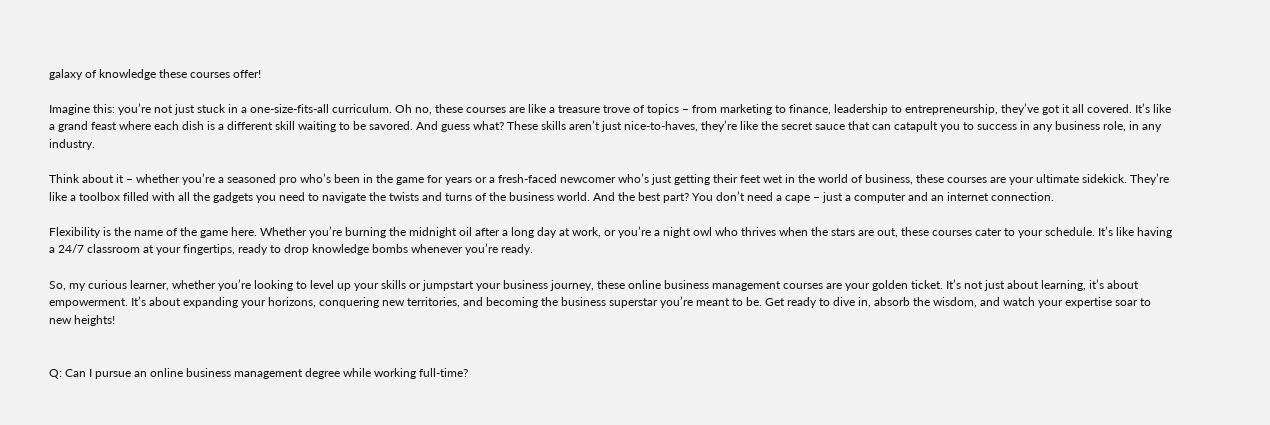galaxy of knowledge these courses offer!

Imagine this: you’re not just stuck in a one-size-fits-all curriculum. Oh no, these courses are like a treasure trove of topics – from marketing to finance, leadership to entrepreneurship, they’ve got it all covered. It’s like a grand feast where each dish is a different skill waiting to be savored. And guess what? These skills aren’t just nice-to-haves, they’re like the secret sauce that can catapult you to success in any business role, in any industry.

Think about it – whether you’re a seasoned pro who’s been in the game for years or a fresh-faced newcomer who’s just getting their feet wet in the world of business, these courses are your ultimate sidekick. They’re like a toolbox filled with all the gadgets you need to navigate the twists and turns of the business world. And the best part? You don’t need a cape – just a computer and an internet connection.

Flexibility is the name of the game here. Whether you’re burning the midnight oil after a long day at work, or you’re a night owl who thrives when the stars are out, these courses cater to your schedule. It’s like having a 24/7 classroom at your fingertips, ready to drop knowledge bombs whenever you’re ready.

So, my curious learner, whether you’re looking to level up your skills or jumpstart your business journey, these online business management courses are your golden ticket. It’s not just about learning, it’s about empowerment. It’s about expanding your horizons, conquering new territories, and becoming the business superstar you’re meant to be. Get ready to dive in, absorb the wisdom, and watch your expertise soar to new heights!


Q: Can I pursue an online business management degree while working full-time?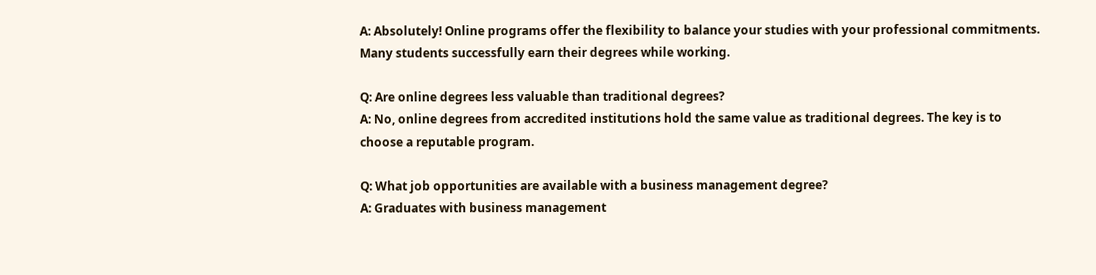A: Absolutely! Online programs offer the flexibility to balance your studies with your professional commitments. Many students successfully earn their degrees while working.

Q: Are online degrees less valuable than traditional degrees?
A: No, online degrees from accredited institutions hold the same value as traditional degrees. The key is to choose a reputable program.

Q: What job opportunities are available with a business management degree?
A: Graduates with business management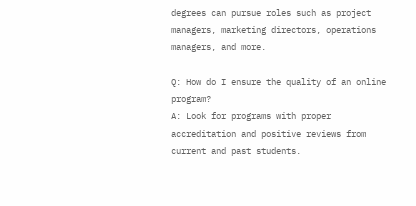degrees can pursue roles such as project managers, marketing directors, operations managers, and more.

Q: How do I ensure the quality of an online program?
A: Look for programs with proper accreditation and positive reviews from current and past students.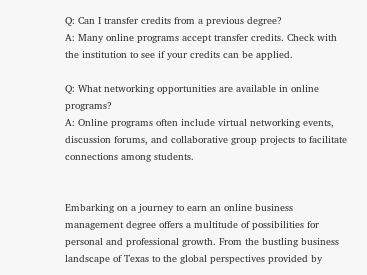Q: Can I transfer credits from a previous degree?
A: Many online programs accept transfer credits. Check with the institution to see if your credits can be applied.

Q: What networking opportunities are available in online programs?
A: Online programs often include virtual networking events, discussion forums, and collaborative group projects to facilitate connections among students.


Embarking on a journey to earn an online business management degree offers a multitude of possibilities for personal and professional growth. From the bustling business landscape of Texas to the global perspectives provided by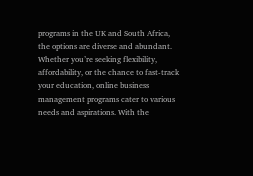programs in the UK and South Africa, the options are diverse and abundant. Whether you’re seeking flexibility, affordability, or the chance to fast-track your education, online business management programs cater to various needs and aspirations. With the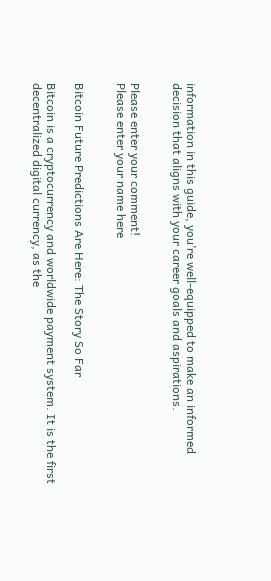information in this guide, you’re well-equipped to make an informed decision that aligns with your career goals and aspirations.


Please enter your comment!
Please enter your name here


Bitcoin Future Predictions Are Here: The Story So Far

Bitcoin is a cryptocurrency and worldwide payment system. It is the first decentralized digital currency, as the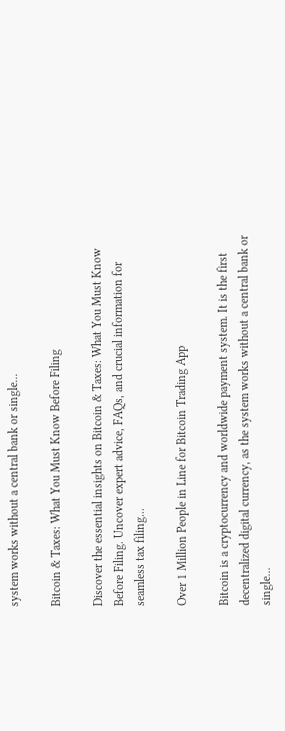system works without a central bank or single...

Bitcoin & Taxes: What You Must Know Before Filing

Discover the essential insights on Bitcoin & Taxes: What You Must Know Before Filing. Uncover expert advice, FAQs, and crucial information for seamless tax filing...

Over 1 Million People in Line for Bitcoin Trading App

Bitcoin is a cryptocurrency and worldwide payment system. It is the first decentralized digital currency, as the system works without a central bank or single...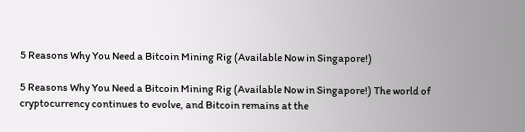5 Reasons Why You Need a Bitcoin Mining Rig (Available Now in Singapore!)

5 Reasons Why You Need a Bitcoin Mining Rig (Available Now in Singapore!) The world of cryptocurrency continues to evolve, and Bitcoin remains at the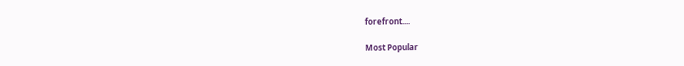forefront....

Most Popular